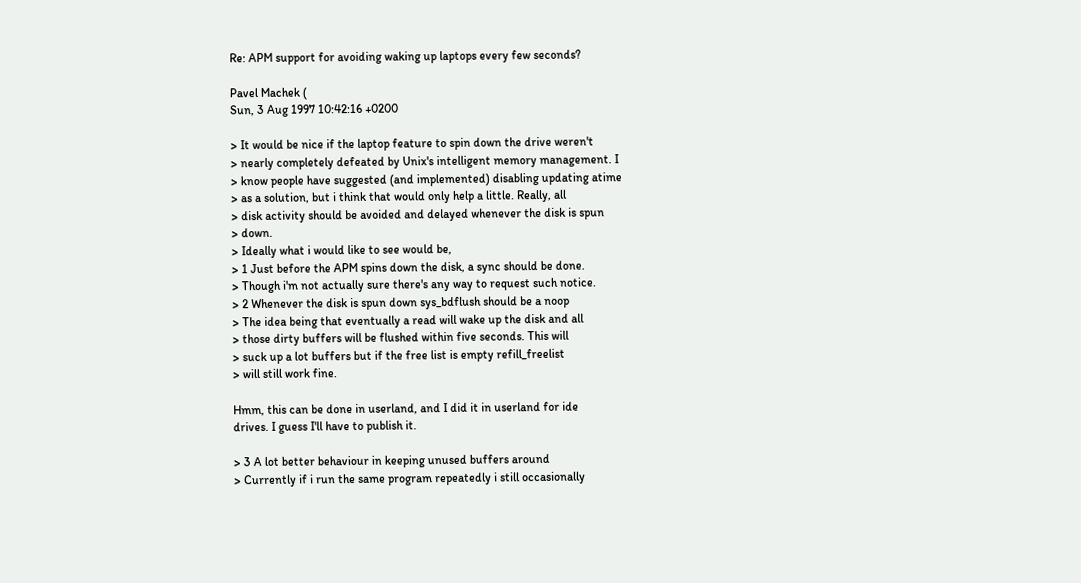Re: APM support for avoiding waking up laptops every few seconds?

Pavel Machek (
Sun, 3 Aug 1997 10:42:16 +0200

> It would be nice if the laptop feature to spin down the drive weren't
> nearly completely defeated by Unix's intelligent memory management. I
> know people have suggested (and implemented) disabling updating atime
> as a solution, but i think that would only help a little. Really, all
> disk activity should be avoided and delayed whenever the disk is spun
> down.
> Ideally what i would like to see would be,
> 1 Just before the APM spins down the disk, a sync should be done.
> Though i'm not actually sure there's any way to request such notice.
> 2 Whenever the disk is spun down sys_bdflush should be a noop
> The idea being that eventually a read will wake up the disk and all
> those dirty buffers will be flushed within five seconds. This will
> suck up a lot buffers but if the free list is empty refill_freelist
> will still work fine.

Hmm, this can be done in userland, and I did it in userland for ide
drives. I guess I'll have to publish it.

> 3 A lot better behaviour in keeping unused buffers around
> Currently if i run the same program repeatedly i still occasionally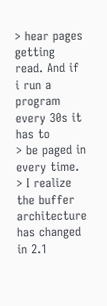> hear pages getting read. And if i run a program every 30s it has to
> be paged in every time.
> I realize the buffer architecture has changed in 2.1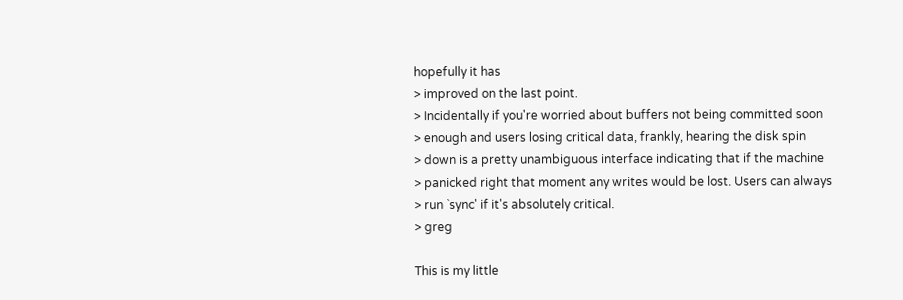hopefully it has
> improved on the last point.
> Incidentally if you're worried about buffers not being committed soon
> enough and users losing critical data, frankly, hearing the disk spin
> down is a pretty unambiguous interface indicating that if the machine
> panicked right that moment any writes would be lost. Users can always
> run `sync' if it's absolutely critical.
> greg

This is my little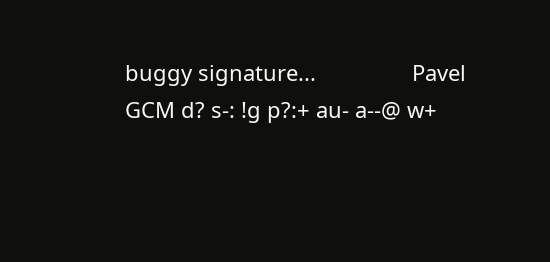buggy signature...                Pavel
GCM d? s-: !g p?:+ au- a--@ w+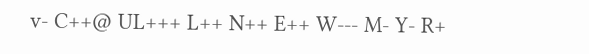v- C++@ UL+++ L++ N++ E++ W--- M- Y- R+